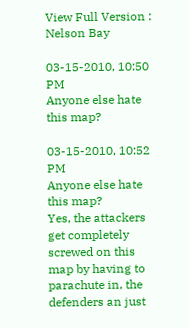View Full Version : Nelson Bay

03-15-2010, 10:50 PM
Anyone else hate this map?

03-15-2010, 10:52 PM
Anyone else hate this map?
Yes, the attackers get completely screwed on this map by having to parachute in, the defenders an just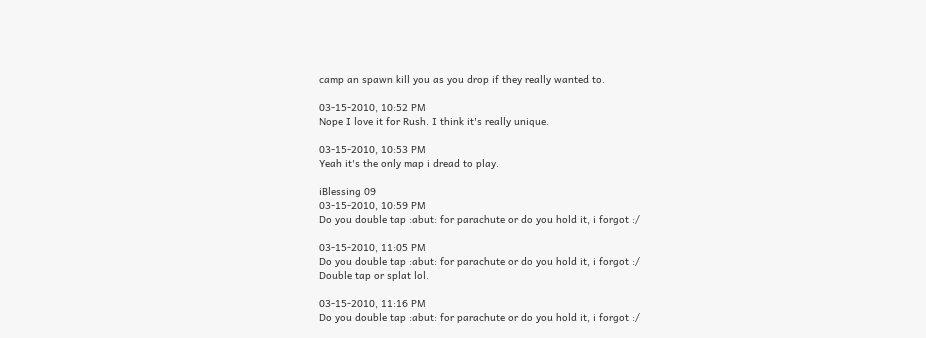camp an spawn kill you as you drop if they really wanted to.

03-15-2010, 10:52 PM
Nope I love it for Rush. I think it's really unique.

03-15-2010, 10:53 PM
Yeah it's the only map i dread to play.

iBlessing 09
03-15-2010, 10:59 PM
Do you double tap :abut: for parachute or do you hold it, i forgot :/

03-15-2010, 11:05 PM
Do you double tap :abut: for parachute or do you hold it, i forgot :/
Double tap or splat lol.

03-15-2010, 11:16 PM
Do you double tap :abut: for parachute or do you hold it, i forgot :/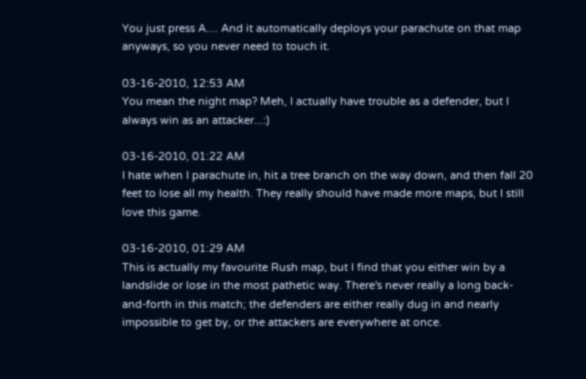You just press A.... And it automatically deploys your parachute on that map anyways, so you never need to touch it.

03-16-2010, 12:53 AM
You mean the night map? Meh, I actually have trouble as a defender, but I always win as an attacker...:)

03-16-2010, 01:22 AM
I hate when I parachute in, hit a tree branch on the way down, and then fall 20 feet to lose all my health. They really should have made more maps, but I still love this game.

03-16-2010, 01:29 AM
This is actually my favourite Rush map, but I find that you either win by a landslide or lose in the most pathetic way. There's never really a long back-and-forth in this match; the defenders are either really dug in and nearly impossible to get by, or the attackers are everywhere at once.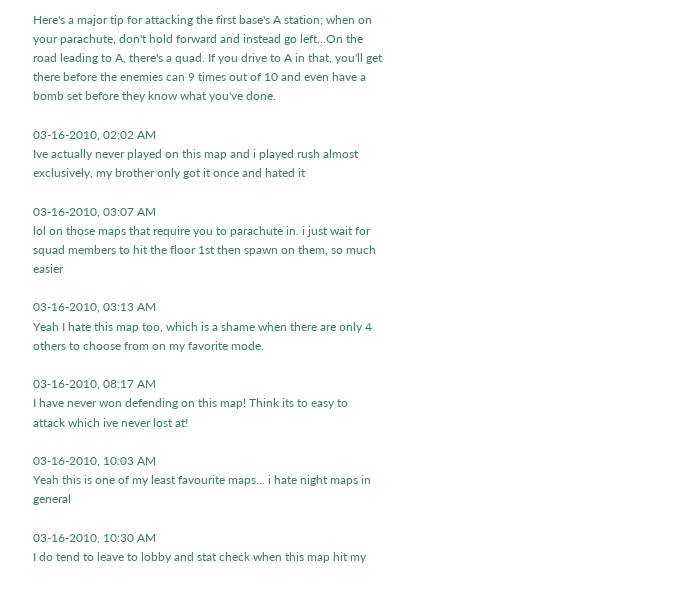Here's a major tip for attacking the first base's A station; when on your parachute, don't hold forward and instead go left...On the road leading to A, there's a quad. If you drive to A in that, you'll get there before the enemies can 9 times out of 10 and even have a bomb set before they know what you've done.

03-16-2010, 02:02 AM
Ive actually never played on this map and i played rush almost exclusively, my brother only got it once and hated it

03-16-2010, 03:07 AM
lol on those maps that require you to parachute in. i just wait for squad members to hit the floor 1st then spawn on them, so much easier

03-16-2010, 03:13 AM
Yeah I hate this map too, which is a shame when there are only 4 others to choose from on my favorite mode.

03-16-2010, 08:17 AM
I have never won defending on this map! Think its to easy to attack which ive never lost at!

03-16-2010, 10:03 AM
Yeah this is one of my least favourite maps... i hate night maps in general

03-16-2010, 10:30 AM
I do tend to leave to lobby and stat check when this map hit my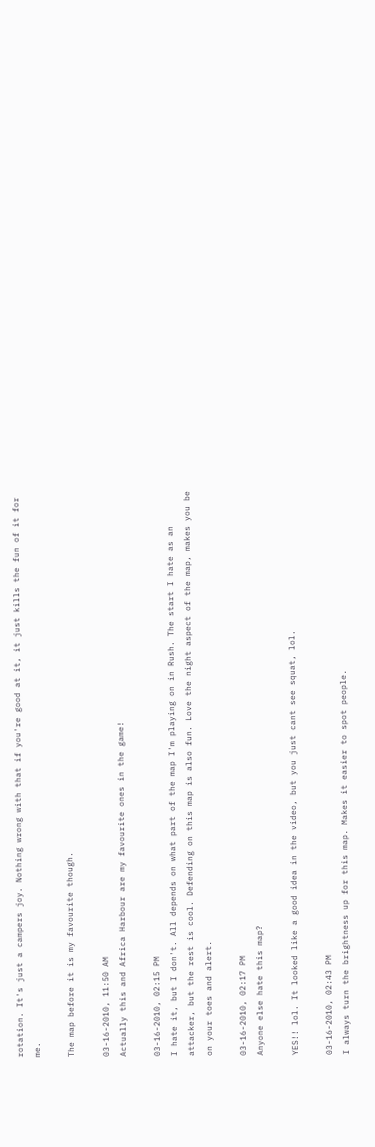rotation. It's just a campers joy. Nothing wrong with that if you're good at it, it just kills the fun of it for me.

The map before it is my favourite though.

03-16-2010, 11:50 AM
Actually this and Africa Harbour are my favourite ones in the game!

03-16-2010, 02:15 PM
I hate it, but I don't. All depends on what part of the map I'm playing on in Rush. The start I hate as an attacker, but the rest is cool. Defending on this map is also fun. Love the night aspect of the map, makes you be on your toes and alert.

03-16-2010, 02:17 PM
Anyone else hate this map?

YES!! lol. It looked like a good idea in the video, but you just cant see squat, lol.

03-16-2010, 02:43 PM
I always turn the brightness up for this map. Makes it easier to spot people.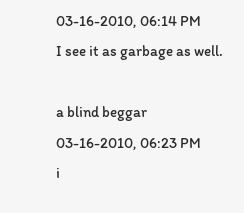03-16-2010, 06:14 PM
I see it as garbage as well.

a blind beggar
03-16-2010, 06:23 PM
i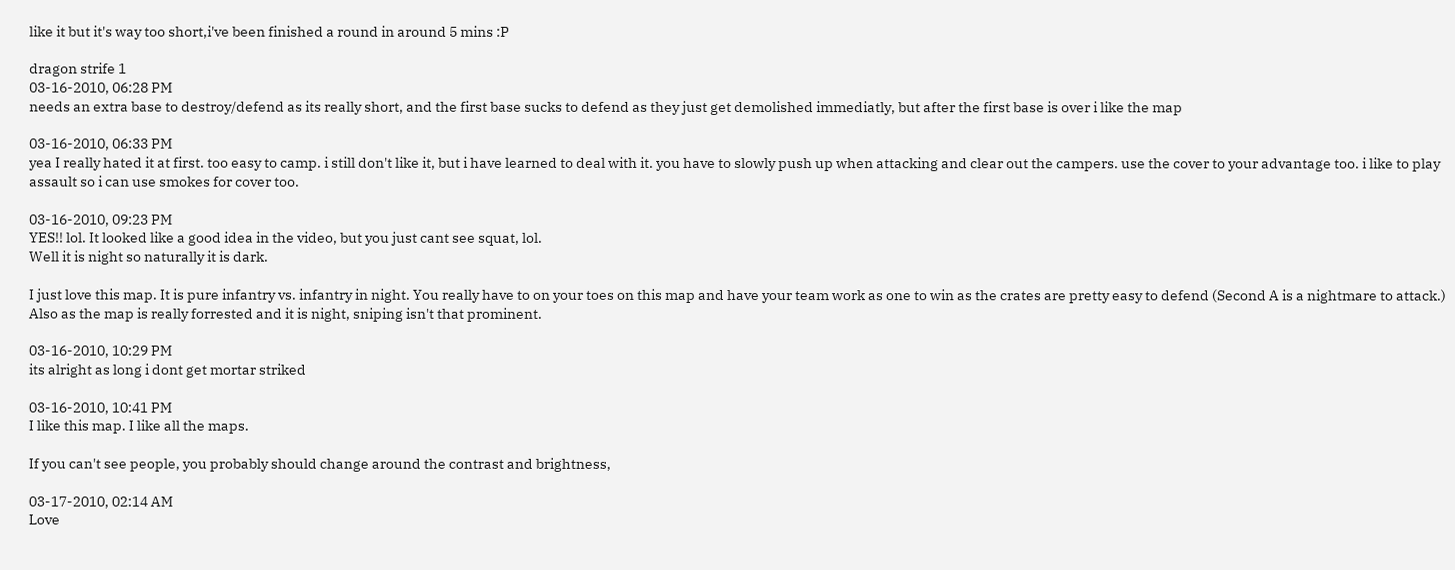like it but it's way too short,i've been finished a round in around 5 mins :P

dragon strife 1
03-16-2010, 06:28 PM
needs an extra base to destroy/defend as its really short, and the first base sucks to defend as they just get demolished immediatly, but after the first base is over i like the map

03-16-2010, 06:33 PM
yea I really hated it at first. too easy to camp. i still don't like it, but i have learned to deal with it. you have to slowly push up when attacking and clear out the campers. use the cover to your advantage too. i like to play assault so i can use smokes for cover too.

03-16-2010, 09:23 PM
YES!! lol. It looked like a good idea in the video, but you just cant see squat, lol.
Well it is night so naturally it is dark.

I just love this map. It is pure infantry vs. infantry in night. You really have to on your toes on this map and have your team work as one to win as the crates are pretty easy to defend (Second A is a nightmare to attack.) Also as the map is really forrested and it is night, sniping isn't that prominent.

03-16-2010, 10:29 PM
its alright as long i dont get mortar striked

03-16-2010, 10:41 PM
I like this map. I like all the maps.

If you can't see people, you probably should change around the contrast and brightness,

03-17-2010, 02:14 AM
Love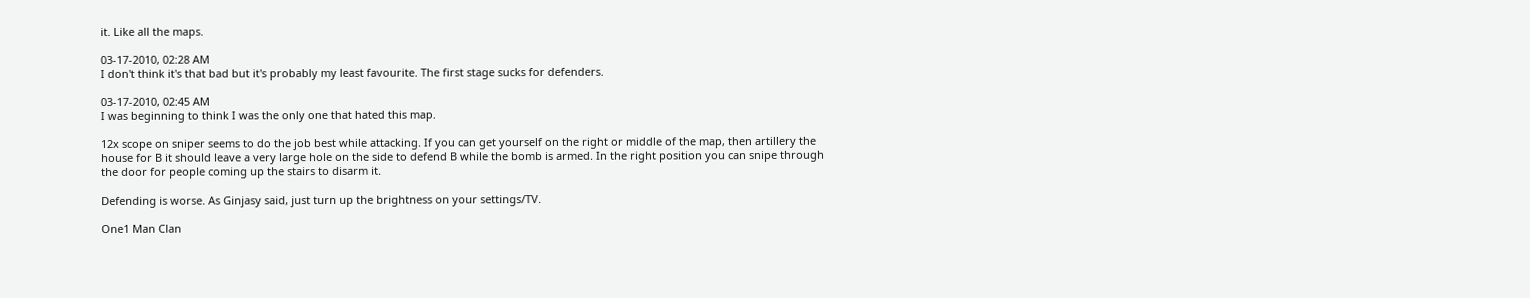it. Like all the maps.

03-17-2010, 02:28 AM
I don't think it's that bad but it's probably my least favourite. The first stage sucks for defenders.

03-17-2010, 02:45 AM
I was beginning to think I was the only one that hated this map.

12x scope on sniper seems to do the job best while attacking. If you can get yourself on the right or middle of the map, then artillery the house for B it should leave a very large hole on the side to defend B while the bomb is armed. In the right position you can snipe through the door for people coming up the stairs to disarm it.

Defending is worse. As Ginjasy said, just turn up the brightness on your settings/TV.

One1 Man Clan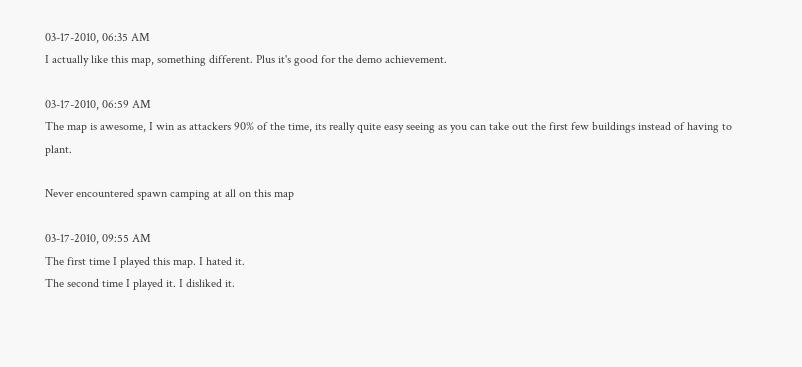03-17-2010, 06:35 AM
I actually like this map, something different. Plus it's good for the demo achievement.

03-17-2010, 06:59 AM
The map is awesome, I win as attackers 90% of the time, its really quite easy seeing as you can take out the first few buildings instead of having to plant.

Never encountered spawn camping at all on this map

03-17-2010, 09:55 AM
The first time I played this map. I hated it.
The second time I played it. I disliked it.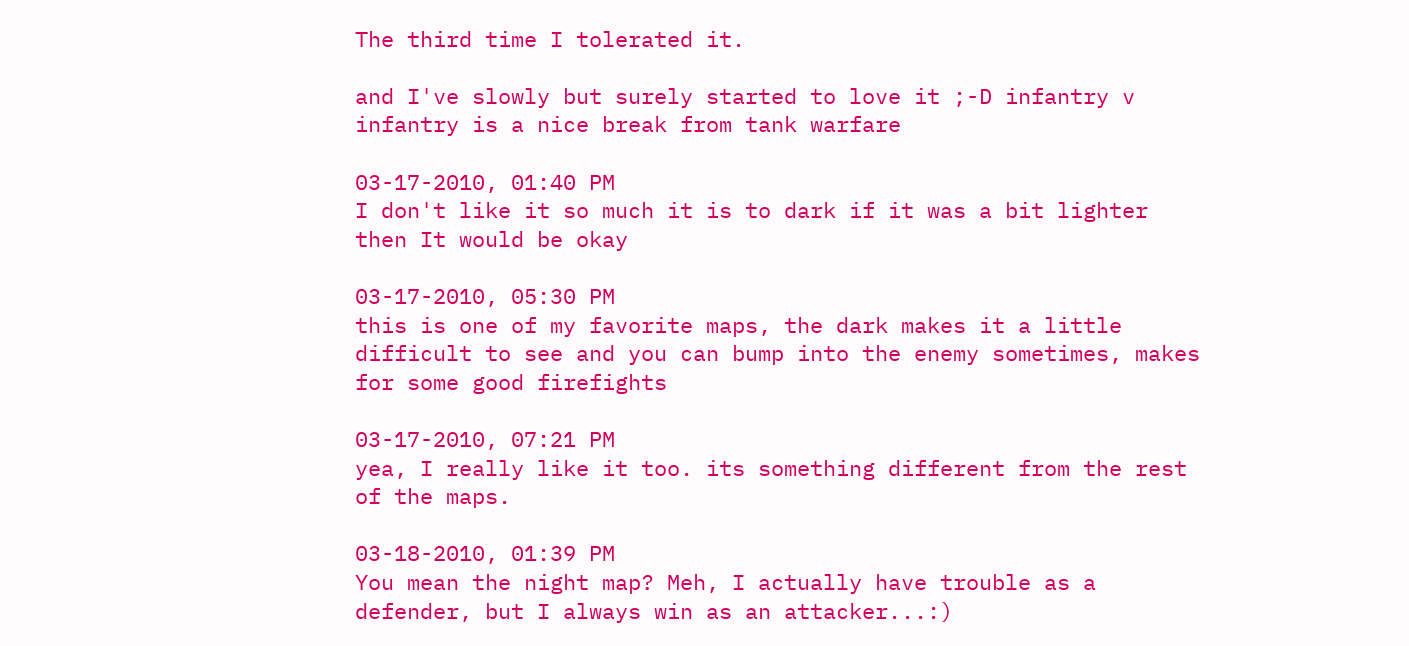The third time I tolerated it.

and I've slowly but surely started to love it ;-D infantry v infantry is a nice break from tank warfare

03-17-2010, 01:40 PM
I don't like it so much it is to dark if it was a bit lighter then It would be okay

03-17-2010, 05:30 PM
this is one of my favorite maps, the dark makes it a little difficult to see and you can bump into the enemy sometimes, makes for some good firefights

03-17-2010, 07:21 PM
yea, I really like it too. its something different from the rest of the maps.

03-18-2010, 01:39 PM
You mean the night map? Meh, I actually have trouble as a defender, but I always win as an attacker...:)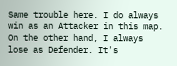Same trouble here. I do always win as an Attacker in this map. On the other hand, I always lose as Defender. It's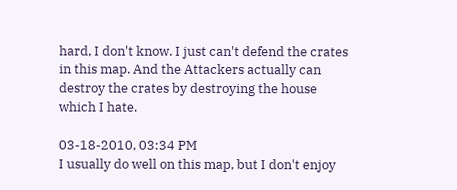hard, I don't know. I just can't defend the crates in this map. And the Attackers actually can destroy the crates by destroying the house which I hate.

03-18-2010, 03:34 PM
I usually do well on this map, but I don't enjoy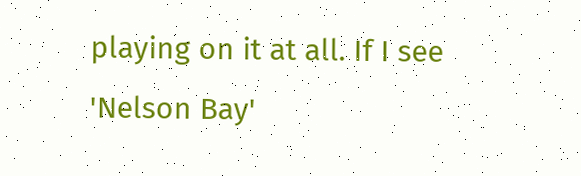playing on it at all. If I see 'Nelson Bay'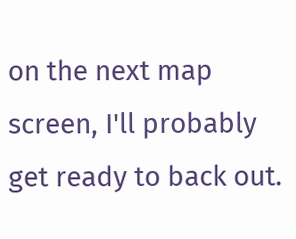on the next map screen, I'll probably get ready to back out.